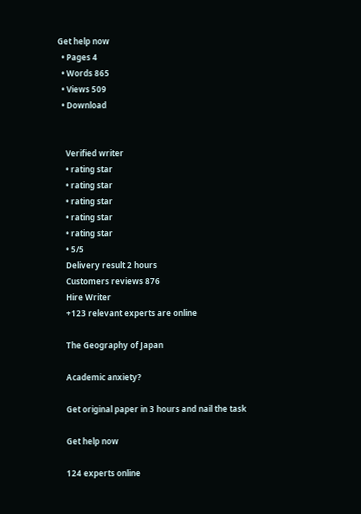Get help now
  • Pages 4
  • Words 865
  • Views 509
  • Download


    Verified writer
    • rating star
    • rating star
    • rating star
    • rating star
    • rating star
    • 5/5
    Delivery result 2 hours
    Customers reviews 876
    Hire Writer
    +123 relevant experts are online

    The Geography of Japan

    Academic anxiety?

    Get original paper in 3 hours and nail the task

    Get help now

    124 experts online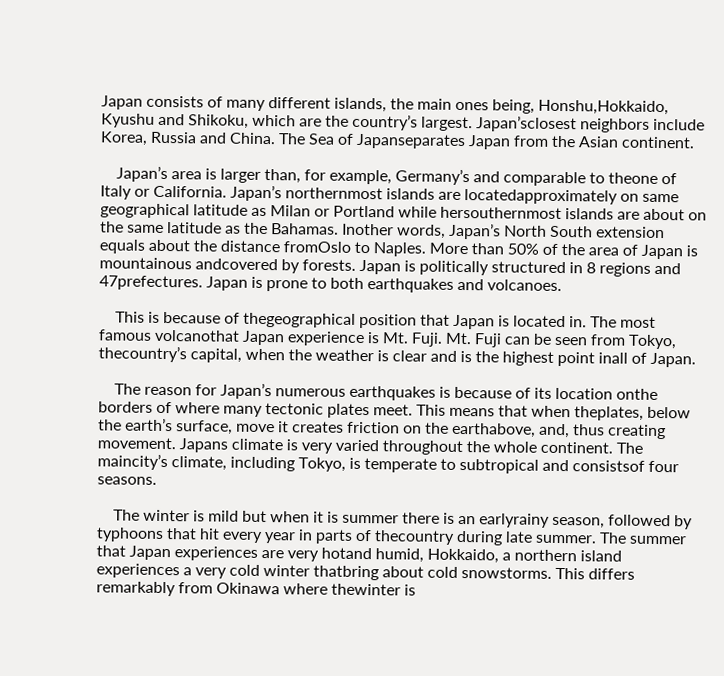Japan consists of many different islands, the main ones being, Honshu,Hokkaido, Kyushu and Shikoku, which are the country’s largest. Japan’sclosest neighbors include Korea, Russia and China. The Sea of Japanseparates Japan from the Asian continent.

    Japan’s area is larger than, for example, Germany’s and comparable to theone of Italy or California. Japan’s northernmost islands are locatedapproximately on same geographical latitude as Milan or Portland while hersouthernmost islands are about on the same latitude as the Bahamas. Inother words, Japan’s North South extension equals about the distance fromOslo to Naples. More than 50% of the area of Japan is mountainous andcovered by forests. Japan is politically structured in 8 regions and 47prefectures. Japan is prone to both earthquakes and volcanoes.

    This is because of thegeographical position that Japan is located in. The most famous volcanothat Japan experience is Mt. Fuji. Mt. Fuji can be seen from Tokyo, thecountry’s capital, when the weather is clear and is the highest point inall of Japan.

    The reason for Japan’s numerous earthquakes is because of its location onthe borders of where many tectonic plates meet. This means that when theplates, below the earth’s surface, move it creates friction on the earthabove, and, thus creating movement. Japans climate is very varied throughout the whole continent. The maincity’s climate, including Tokyo, is temperate to subtropical and consistsof four seasons.

    The winter is mild but when it is summer there is an earlyrainy season, followed by typhoons that hit every year in parts of thecountry during late summer. The summer that Japan experiences are very hotand humid, Hokkaido, a northern island experiences a very cold winter thatbring about cold snowstorms. This differs remarkably from Okinawa where thewinter is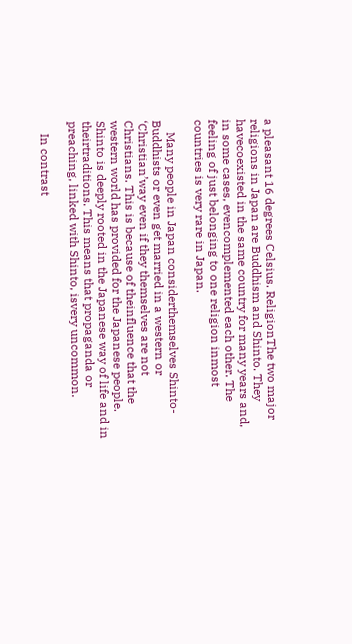a pleasant 16 degrees Celsius. ReligionThe two major religions in Japan are Buddhism and Shinto. They havecoexisted in the same country for many years and, in some cases, evencomplemented each other. The feeling of just belonging to one religion inmost countries is very rare in Japan.

    Many people in Japan considerthemselves Shinto-Buddhists or even get married in a western or ‘Christian’way even if they themselves are not Christians. This is because of theinfluence that the western world has provided for the Japanese people. Shinto is deeply rooted in the Japanese way of life and in theirtraditions. This means that propaganda or preaching, linked with Shinto, isvery uncommon.

    In contrast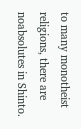to many monotheist religions, there are noabsolutes in Shinto.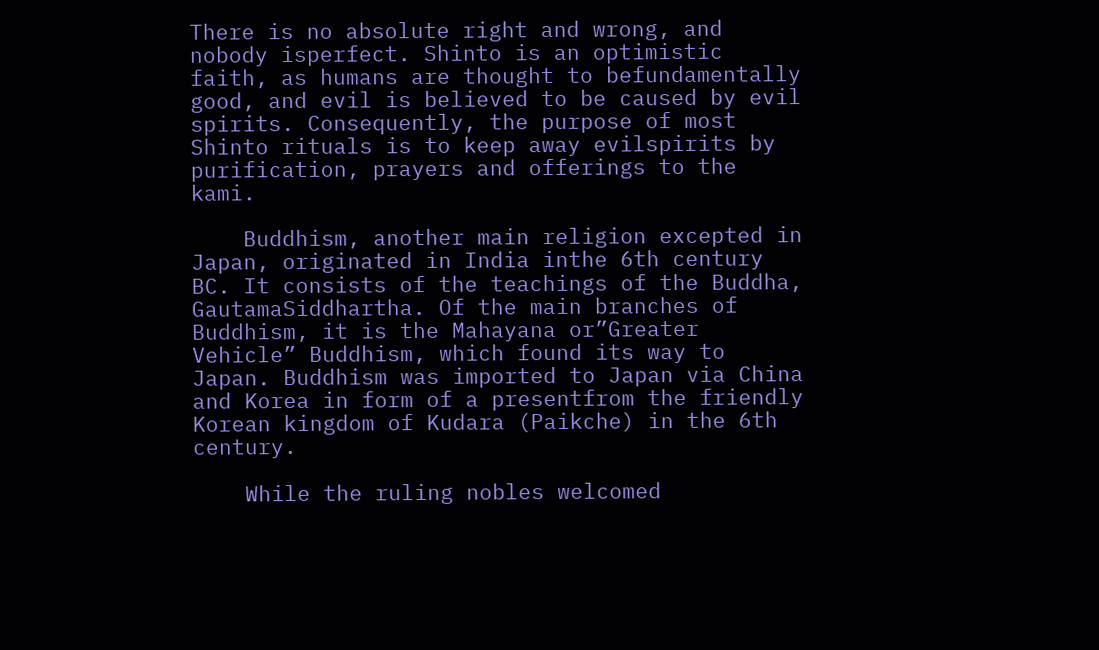There is no absolute right and wrong, and nobody isperfect. Shinto is an optimistic faith, as humans are thought to befundamentally good, and evil is believed to be caused by evil spirits. Consequently, the purpose of most Shinto rituals is to keep away evilspirits by purification, prayers and offerings to the kami.

    Buddhism, another main religion excepted in Japan, originated in India inthe 6th century BC. It consists of the teachings of the Buddha, GautamaSiddhartha. Of the main branches of Buddhism, it is the Mahayana or”Greater Vehicle” Buddhism, which found its way to Japan. Buddhism was imported to Japan via China and Korea in form of a presentfrom the friendly Korean kingdom of Kudara (Paikche) in the 6th century.

    While the ruling nobles welcomed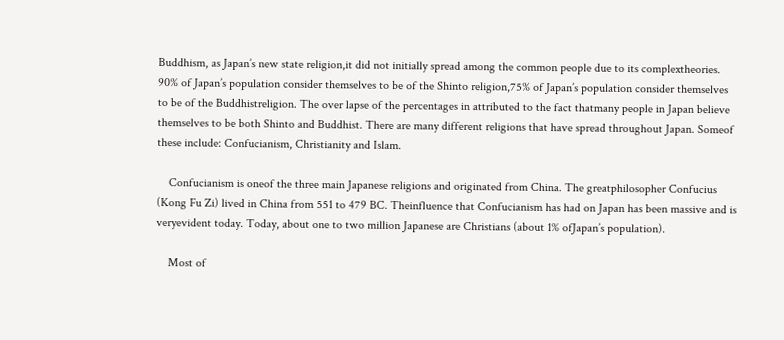Buddhism, as Japan’s new state religion,it did not initially spread among the common people due to its complextheories. 90% of Japan’s population consider themselves to be of the Shinto religion,75% of Japan’s population consider themselves to be of the Buddhistreligion. The over lapse of the percentages in attributed to the fact thatmany people in Japan believe themselves to be both Shinto and Buddhist. There are many different religions that have spread throughout Japan. Someof these include: Confucianism, Christianity and Islam.

    Confucianism is oneof the three main Japanese religions and originated from China. The greatphilosopher Confucius (Kong Fu Zi) lived in China from 551 to 479 BC. Theinfluence that Confucianism has had on Japan has been massive and is veryevident today. Today, about one to two million Japanese are Christians (about 1% ofJapan’s population).

    Most of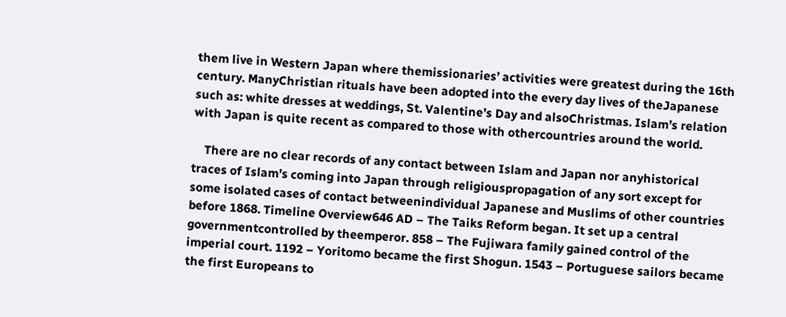them live in Western Japan where themissionaries’ activities were greatest during the 16th century. ManyChristian rituals have been adopted into the every day lives of theJapanese such as: white dresses at weddings, St. Valentine’s Day and alsoChristmas. Islam’s relation with Japan is quite recent as compared to those with othercountries around the world.

    There are no clear records of any contact between Islam and Japan nor anyhistorical traces of Islam’s coming into Japan through religiouspropagation of any sort except for some isolated cases of contact betweenindividual Japanese and Muslims of other countries before 1868. Timeline Overview646 AD – The Taiks Reform began. It set up a central governmentcontrolled by theemperor. 858 – The Fujiwara family gained control of the imperial court. 1192 – Yoritomo became the first Shogun. 1543 – Portuguese sailors became the first Europeans to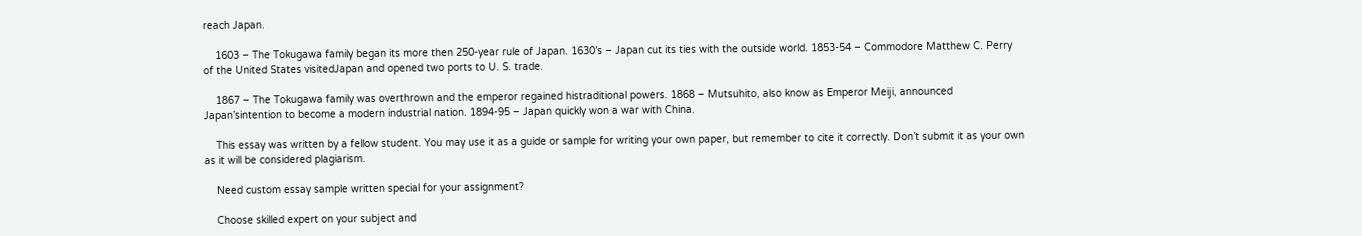reach Japan.

    1603 – The Tokugawa family began its more then 250-year rule of Japan. 1630’s – Japan cut its ties with the outside world. 1853-54 – Commodore Matthew C. Perry of the United States visitedJapan and opened two ports to U. S. trade.

    1867 – The Tokugawa family was overthrown and the emperor regained histraditional powers. 1868 – Mutsuhito, also know as Emperor Meiji, announced Japan’sintention to become a modern industrial nation. 1894-95 – Japan quickly won a war with China.

    This essay was written by a fellow student. You may use it as a guide or sample for writing your own paper, but remember to cite it correctly. Don’t submit it as your own as it will be considered plagiarism.

    Need custom essay sample written special for your assignment?

    Choose skilled expert on your subject and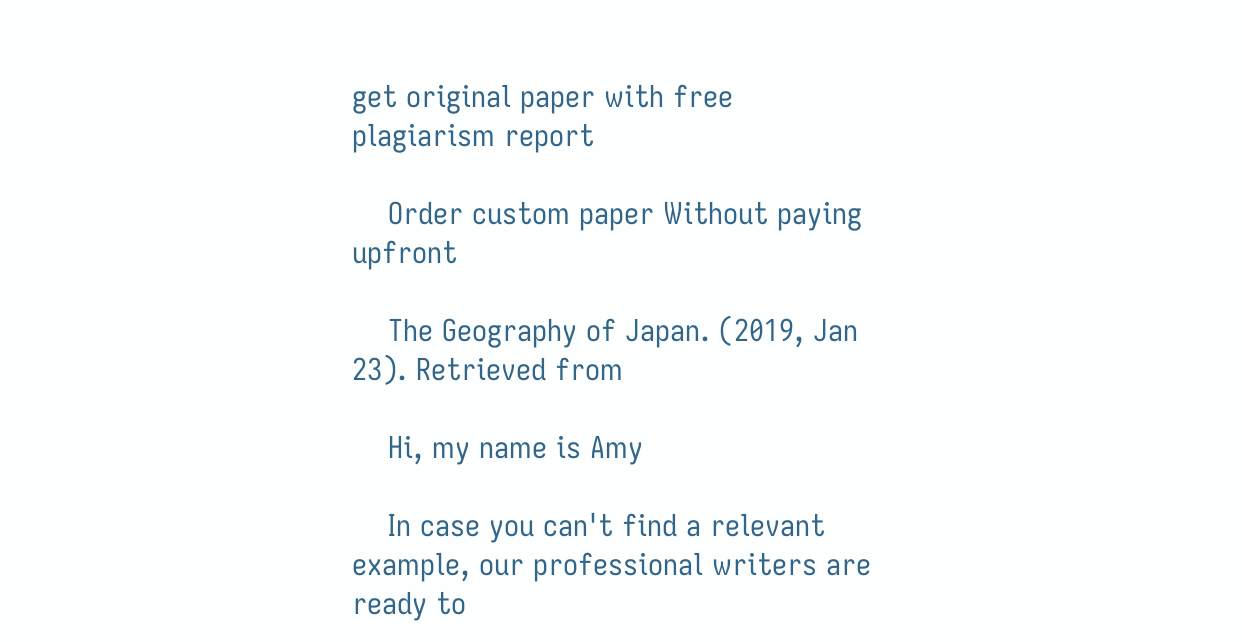get original paper with free plagiarism report

    Order custom paper Without paying upfront

    The Geography of Japan. (2019, Jan 23). Retrieved from

    Hi, my name is Amy

    In case you can't find a relevant example, our professional writers are ready to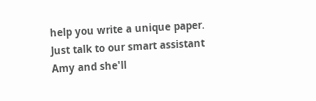help you write a unique paper. Just talk to our smart assistant Amy and she'll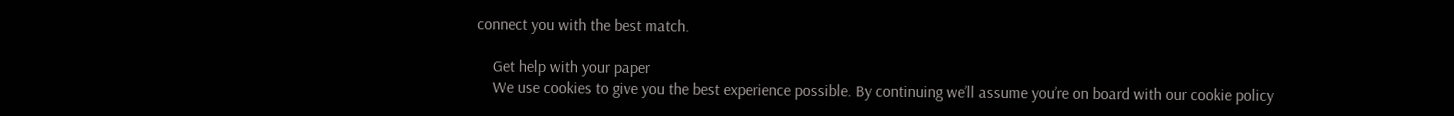connect you with the best match.

    Get help with your paper
    We use cookies to give you the best experience possible. By continuing we’ll assume you’re on board with our cookie policy